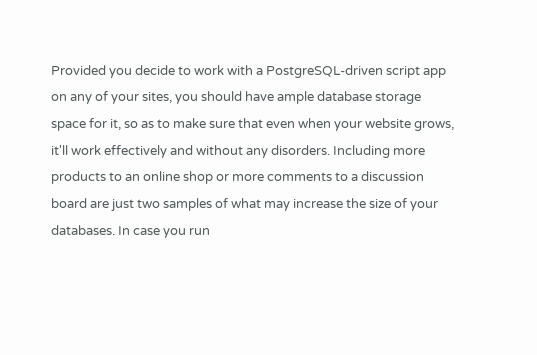Provided you decide to work with a PostgreSQL-driven script app on any of your sites, you should have ample database storage space for it, so as to make sure that even when your website grows, it'll work effectively and without any disorders. Including more products to an online shop or more comments to a discussion board are just two samples of what may increase the size of your databases. In case you run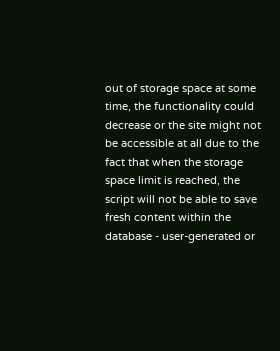out of storage space at some time, the functionality could decrease or the site might not be accessible at all due to the fact that when the storage space limit is reached, the script will not be able to save fresh content within the database - user-generated or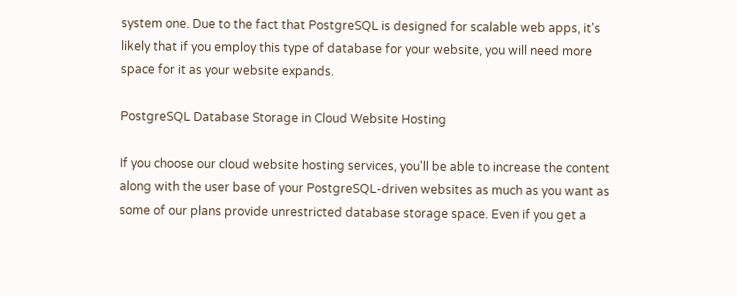system one. Due to the fact that PostgreSQL is designed for scalable web apps, it's likely that if you employ this type of database for your website, you will need more space for it as your website expands.

PostgreSQL Database Storage in Cloud Website Hosting

If you choose our cloud website hosting services, you'll be able to increase the content along with the user base of your PostgreSQL-driven websites as much as you want as some of our plans provide unrestricted database storage space. Even if you get a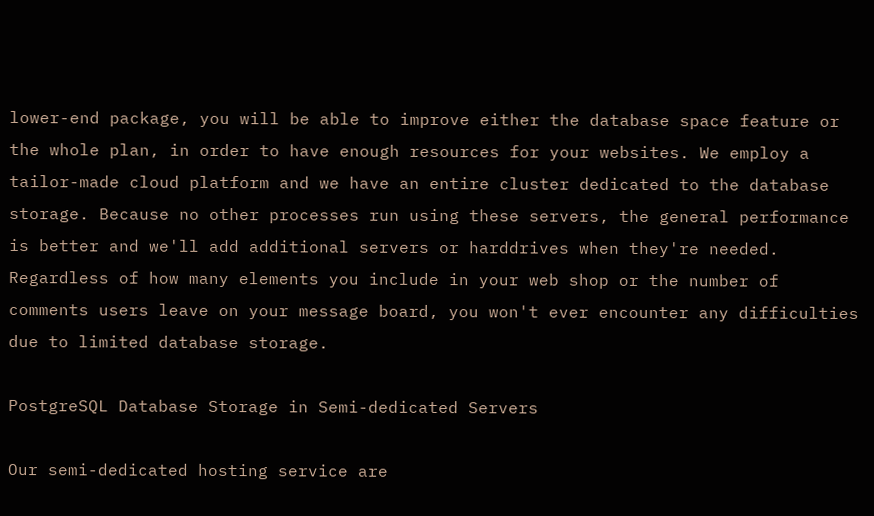lower-end package, you will be able to improve either the database space feature or the whole plan, in order to have enough resources for your websites. We employ a tailor-made cloud platform and we have an entire cluster dedicated to the database storage. Because no other processes run using these servers, the general performance is better and we'll add additional servers or harddrives when they're needed. Regardless of how many elements you include in your web shop or the number of comments users leave on your message board, you won't ever encounter any difficulties due to limited database storage.

PostgreSQL Database Storage in Semi-dedicated Servers

Our semi-dedicated hosting service are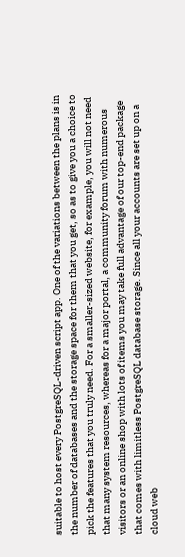suitable to host every PostgreSQL-driven script app. One of the variations between the plans is in the number of databases and the storage space for them that you get, so as to give you a choice to pick the features that you truly need. For a smaller-sized website, for example, you will not need that many system resources, whereas for a major portal, a community forum with numerous visitors or an online shop with lots of items you may take full advantage of our top-end package that comes with limitless PostgreSQL database storage. Since all your accounts are set up on a cloud web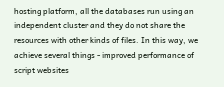hosting platform, all the databases run using an independent cluster and they do not share the resources with other kinds of files. In this way, we achieve several things - improved performance of script websites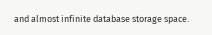and almost infinite database storage space.